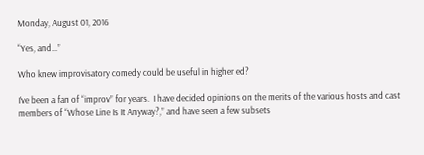Monday, August 01, 2016

“Yes, and…”

Who knew improvisatory comedy could be useful in higher ed?

I’ve been a fan of “improv” for years.  I have decided opinions on the merits of the various hosts and cast members of “Whose Line Is It Anyway?,” and have seen a few subsets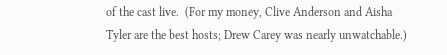of the cast live.  (For my money, Clive Anderson and Aisha Tyler are the best hosts; Drew Carey was nearly unwatchable.)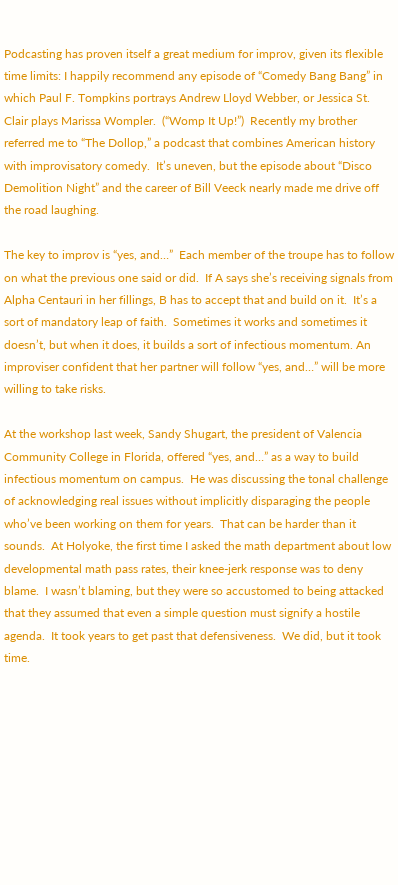Podcasting has proven itself a great medium for improv, given its flexible time limits: I happily recommend any episode of “Comedy Bang Bang” in which Paul F. Tompkins portrays Andrew Lloyd Webber, or Jessica St. Clair plays Marissa Wompler.  (“Womp It Up!”)  Recently my brother referred me to “The Dollop,” a podcast that combines American history with improvisatory comedy.  It’s uneven, but the episode about “Disco Demolition Night” and the career of Bill Veeck nearly made me drive off the road laughing.

The key to improv is “yes, and…”  Each member of the troupe has to follow on what the previous one said or did.  If A says she’s receiving signals from Alpha Centauri in her fillings, B has to accept that and build on it.  It’s a sort of mandatory leap of faith.  Sometimes it works and sometimes it doesn’t, but when it does, it builds a sort of infectious momentum. An improviser confident that her partner will follow “yes, and…” will be more willing to take risks.

At the workshop last week, Sandy Shugart, the president of Valencia Community College in Florida, offered “yes, and…” as a way to build infectious momentum on campus.  He was discussing the tonal challenge of acknowledging real issues without implicitly disparaging the people who’ve been working on them for years.  That can be harder than it sounds.  At Holyoke, the first time I asked the math department about low developmental math pass rates, their knee-jerk response was to deny blame.  I wasn’t blaming, but they were so accustomed to being attacked that they assumed that even a simple question must signify a hostile agenda.  It took years to get past that defensiveness.  We did, but it took time.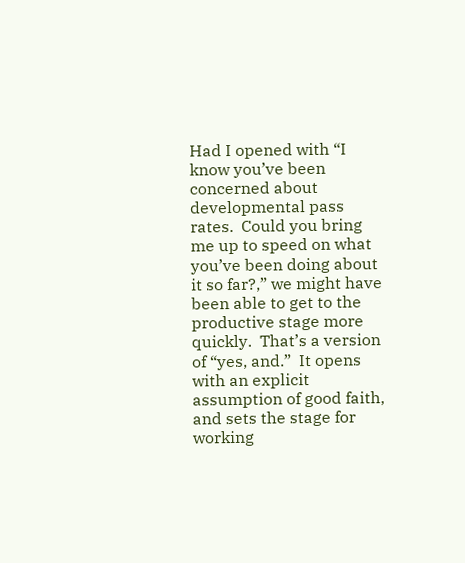Had I opened with “I know you’ve been concerned about developmental pass rates.  Could you bring me up to speed on what you’ve been doing about it so far?,” we might have been able to get to the productive stage more quickly.  That’s a version of “yes, and.”  It opens with an explicit assumption of good faith, and sets the stage for working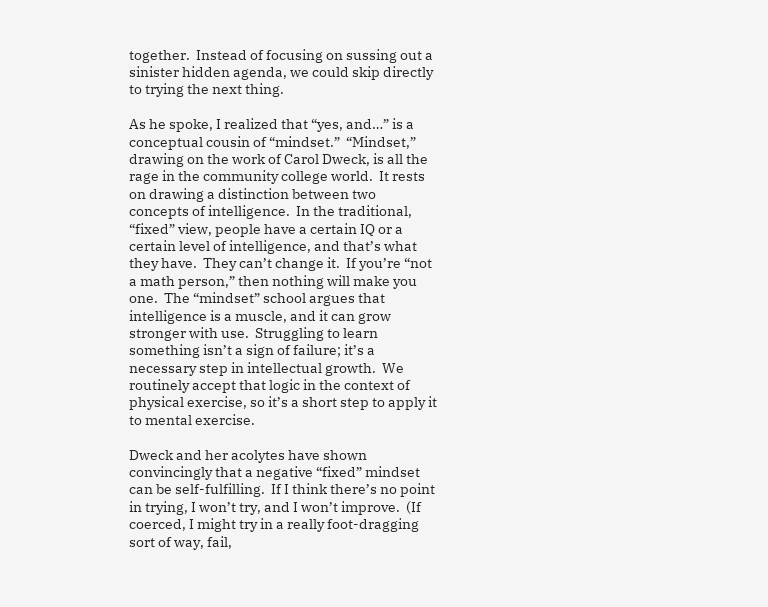together.  Instead of focusing on sussing out a sinister hidden agenda, we could skip directly to trying the next thing.

As he spoke, I realized that “yes, and…” is a conceptual cousin of “mindset.”  “Mindset,” drawing on the work of Carol Dweck, is all the rage in the community college world.  It rests on drawing a distinction between two concepts of intelligence.  In the traditional, “fixed” view, people have a certain IQ or a certain level of intelligence, and that’s what they have.  They can’t change it.  If you’re “not a math person,” then nothing will make you one.  The “mindset” school argues that intelligence is a muscle, and it can grow stronger with use.  Struggling to learn something isn’t a sign of failure; it’s a necessary step in intellectual growth.  We routinely accept that logic in the context of physical exercise, so it’s a short step to apply it to mental exercise.

Dweck and her acolytes have shown convincingly that a negative “fixed” mindset can be self-fulfilling.  If I think there’s no point in trying, I won’t try, and I won’t improve.  (If coerced, I might try in a really foot-dragging sort of way, fail,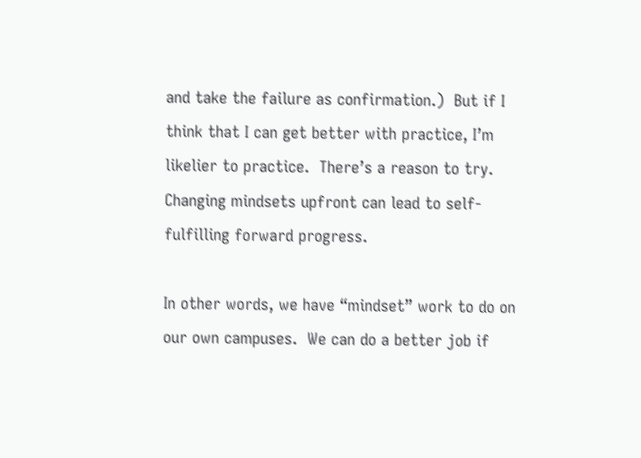and take the failure as confirmation.)  But if I think that I can get better with practice, I’m likelier to practice.  There’s a reason to try.  Changing mindsets upfront can lead to self-fulfilling forward progress.

In other words, we have “mindset” work to do on our own campuses.  We can do a better job if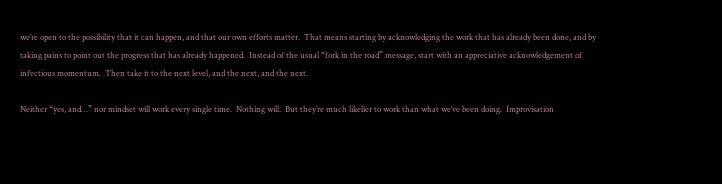we’re open to the possibility that it can happen, and that our own efforts matter.  That means starting by acknowledging the work that has already been done, and by taking pains to point out the progress that has already happened.  Instead of the usual “fork in the road” message, start with an appreciative acknowledgement of infectious momentum.  Then take it to the next level, and the next, and the next.

Neither “yes, and…” nor mindset will work every single time.  Nothing will.  But they’re much likelier to work than what we’ve been doing.  Improvisation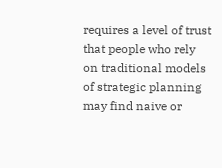requires a level of trust that people who rely on traditional models of strategic planning may find naive or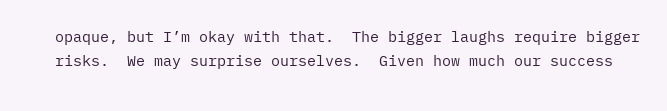opaque, but I’m okay with that.  The bigger laughs require bigger risks.  We may surprise ourselves.  Given how much our success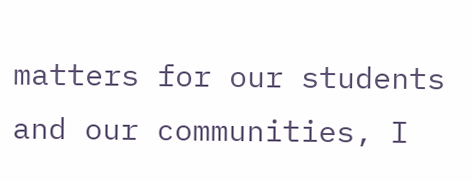matters for our students and our communities, I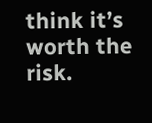think it’s worth the risk.